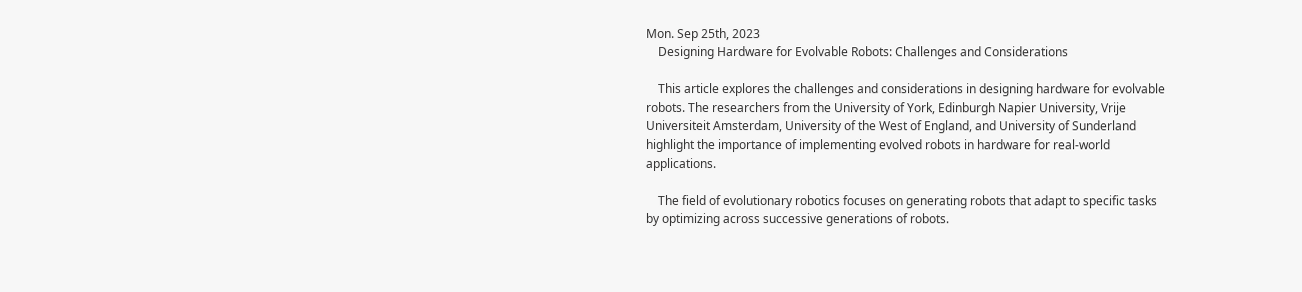Mon. Sep 25th, 2023
    Designing Hardware for Evolvable Robots: Challenges and Considerations

    This article explores the challenges and considerations in designing hardware for evolvable robots. The researchers from the University of York, Edinburgh Napier University, Vrije Universiteit Amsterdam, University of the West of England, and University of Sunderland highlight the importance of implementing evolved robots in hardware for real-world applications.

    The field of evolutionary robotics focuses on generating robots that adapt to specific tasks by optimizing across successive generations of robots.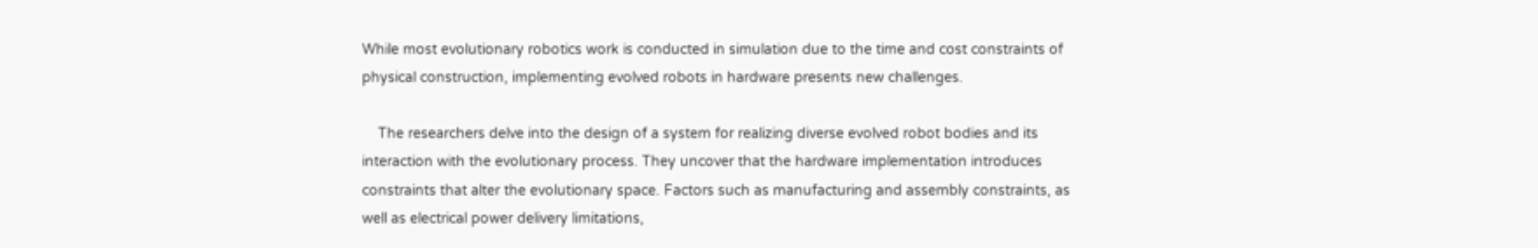While most evolutionary robotics work is conducted in simulation due to the time and cost constraints of physical construction, implementing evolved robots in hardware presents new challenges.

    The researchers delve into the design of a system for realizing diverse evolved robot bodies and its interaction with the evolutionary process. They uncover that the hardware implementation introduces constraints that alter the evolutionary space. Factors such as manufacturing and assembly constraints, as well as electrical power delivery limitations,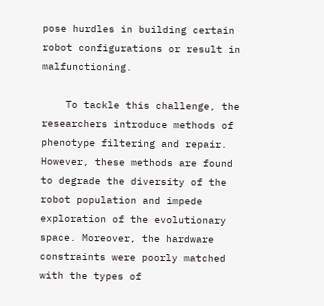pose hurdles in building certain robot configurations or result in malfunctioning.

    To tackle this challenge, the researchers introduce methods of phenotype filtering and repair. However, these methods are found to degrade the diversity of the robot population and impede exploration of the evolutionary space. Moreover, the hardware constraints were poorly matched with the types of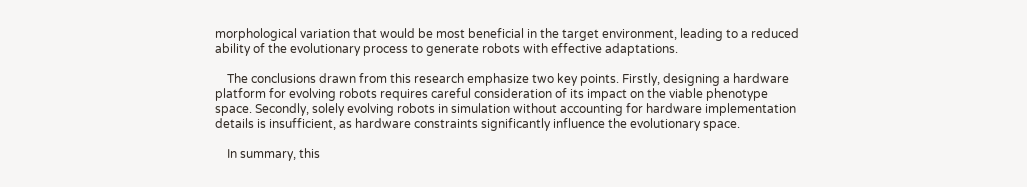morphological variation that would be most beneficial in the target environment, leading to a reduced ability of the evolutionary process to generate robots with effective adaptations.

    The conclusions drawn from this research emphasize two key points. Firstly, designing a hardware platform for evolving robots requires careful consideration of its impact on the viable phenotype space. Secondly, solely evolving robots in simulation without accounting for hardware implementation details is insufficient, as hardware constraints significantly influence the evolutionary space.

    In summary, this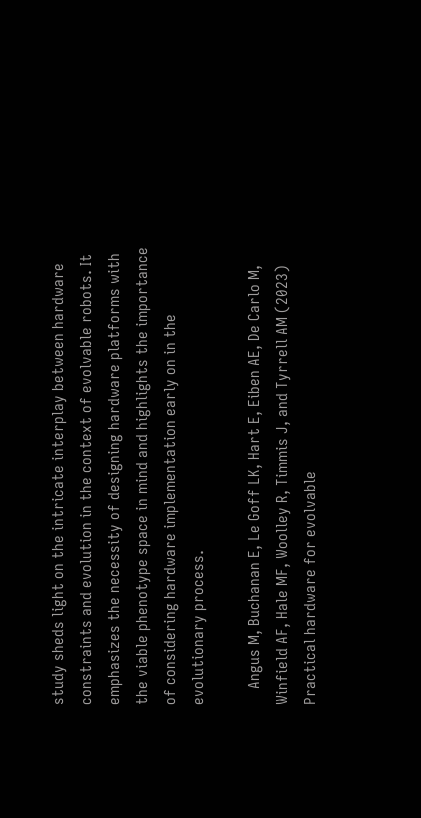study sheds light on the intricate interplay between hardware constraints and evolution in the context of evolvable robots. It emphasizes the necessity of designing hardware platforms with the viable phenotype space in mind and highlights the importance of considering hardware implementation early on in the evolutionary process.

    Angus M, Buchanan E, Le Goff LK, Hart E, Eiben AE, De Carlo M, Winfield AF, Hale MF, Woolley R, Timmis J, and Tyrrell AM (2023) Practical hardware for evolvable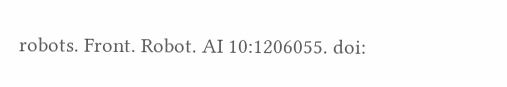robots. Front. Robot. AI 10:1206055. doi: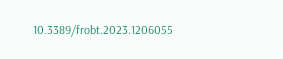10.3389/frobt.2023.1206055